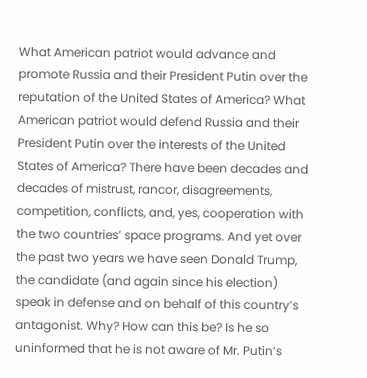What American patriot would advance and promote Russia and their President Putin over the reputation of the United States of America? What American patriot would defend Russia and their President Putin over the interests of the United States of America? There have been decades and decades of mistrust, rancor, disagreements, competition, conflicts, and, yes, cooperation with the two countries’ space programs. And yet over the past two years we have seen Donald Trump, the candidate (and again since his election) speak in defense and on behalf of this country’s antagonist. Why? How can this be? Is he so uninformed that he is not aware of Mr. Putin’s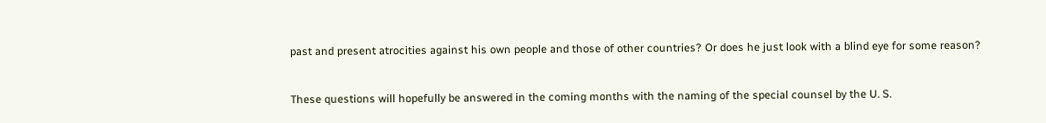past and present atrocities against his own people and those of other countries? Or does he just look with a blind eye for some reason?


These questions will hopefully be answered in the coming months with the naming of the special counsel by the U. S.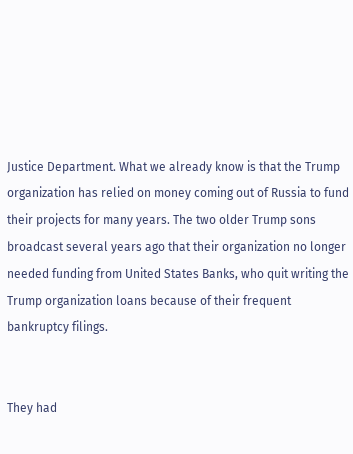Justice Department. What we already know is that the Trump organization has relied on money coming out of Russia to fund their projects for many years. The two older Trump sons broadcast several years ago that their organization no longer needed funding from United States Banks, who quit writing the Trump organization loans because of their frequent bankruptcy filings.


They had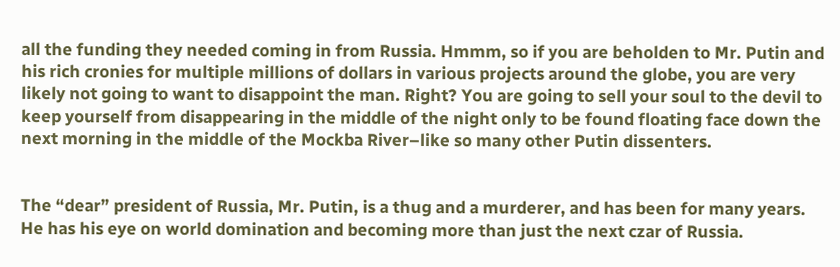all the funding they needed coming in from Russia. Hmmm, so if you are beholden to Mr. Putin and his rich cronies for multiple millions of dollars in various projects around the globe, you are very likely not going to want to disappoint the man. Right? You are going to sell your soul to the devil to keep yourself from disappearing in the middle of the night only to be found floating face down the next morning in the middle of the Mockba River–like so many other Putin dissenters.


The “dear” president of Russia, Mr. Putin, is a thug and a murderer, and has been for many years. He has his eye on world domination and becoming more than just the next czar of Russia.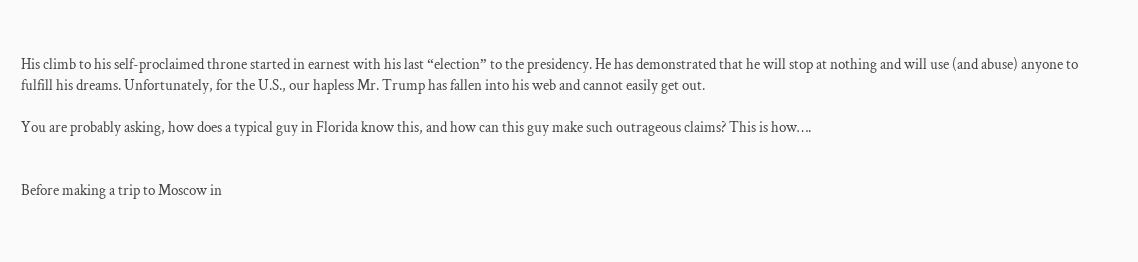His climb to his self-proclaimed throne started in earnest with his last “election” to the presidency. He has demonstrated that he will stop at nothing and will use (and abuse) anyone to fulfill his dreams. Unfortunately, for the U.S., our hapless Mr. Trump has fallen into his web and cannot easily get out.

You are probably asking, how does a typical guy in Florida know this, and how can this guy make such outrageous claims? This is how….


Before making a trip to Moscow in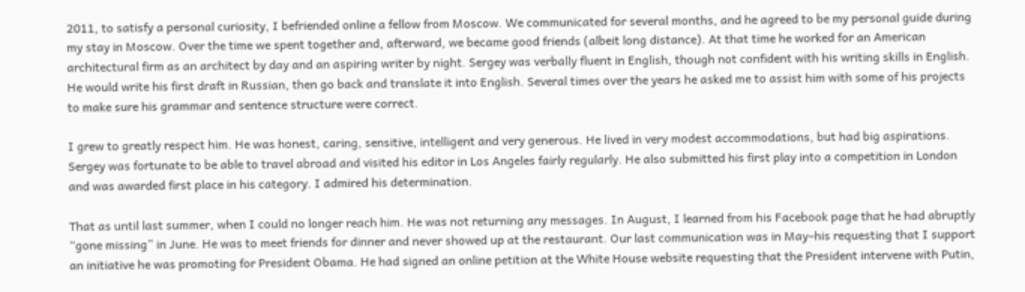2011, to satisfy a personal curiosity, I befriended online a fellow from Moscow. We communicated for several months, and he agreed to be my personal guide during my stay in Moscow. Over the time we spent together and, afterward, we became good friends (albeit long distance). At that time he worked for an American architectural firm as an architect by day and an aspiring writer by night. Sergey was verbally fluent in English, though not confident with his writing skills in English. He would write his first draft in Russian, then go back and translate it into English. Several times over the years he asked me to assist him with some of his projects to make sure his grammar and sentence structure were correct.

I grew to greatly respect him. He was honest, caring, sensitive, intelligent and very generous. He lived in very modest accommodations, but had big aspirations. Sergey was fortunate to be able to travel abroad and visited his editor in Los Angeles fairly regularly. He also submitted his first play into a competition in London and was awarded first place in his category. I admired his determination.

That as until last summer, when I could no longer reach him. He was not returning any messages. In August, I learned from his Facebook page that he had abruptly “gone missing” in June. He was to meet friends for dinner and never showed up at the restaurant. Our last communication was in May–his requesting that I support an initiative he was promoting for President Obama. He had signed an online petition at the White House website requesting that the President intervene with Putin,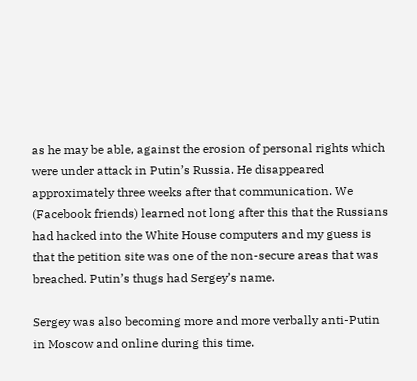as he may be able, against the erosion of personal rights which were under attack in Putin’s Russia. He disappeared approximately three weeks after that communication. We (Facebook friends) learned not long after this that the Russians had hacked into the White House computers and my guess is that the petition site was one of the non-secure areas that was breached. Putin’s thugs had Sergey’s name.

Sergey was also becoming more and more verbally anti-Putin in Moscow and online during this time.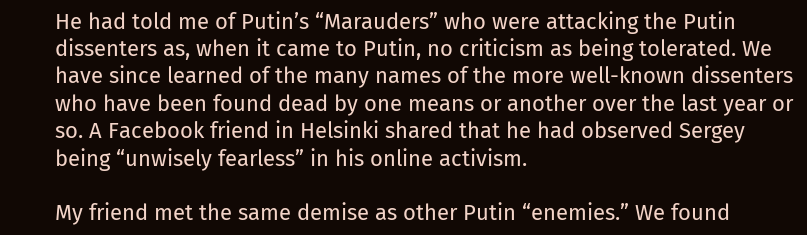He had told me of Putin’s “Marauders” who were attacking the Putin dissenters as, when it came to Putin, no criticism as being tolerated. We have since learned of the many names of the more well-known dissenters who have been found dead by one means or another over the last year or so. A Facebook friend in Helsinki shared that he had observed Sergey being “unwisely fearless” in his online activism.

My friend met the same demise as other Putin “enemies.” We found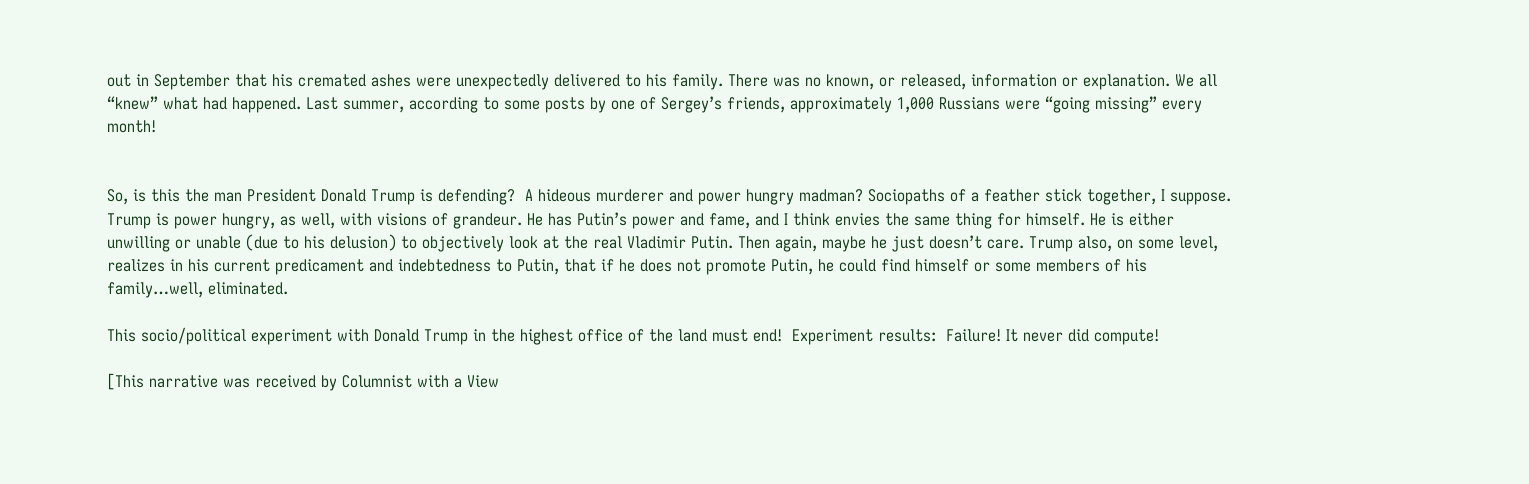out in September that his cremated ashes were unexpectedly delivered to his family. There was no known, or released, information or explanation. We all “knew” what had happened. Last summer, according to some posts by one of Sergey’s friends, approximately 1,000 Russians were “going missing” every month!


So, is this the man President Donald Trump is defending?  A hideous murderer and power hungry madman? Sociopaths of a feather stick together, I suppose. Trump is power hungry, as well, with visions of grandeur. He has Putin’s power and fame, and I think envies the same thing for himself. He is either unwilling or unable (due to his delusion) to objectively look at the real Vladimir Putin. Then again, maybe he just doesn’t care. Trump also, on some level, realizes in his current predicament and indebtedness to Putin, that if he does not promote Putin, he could find himself or some members of his family…well, eliminated.

This socio/political experiment with Donald Trump in the highest office of the land must end!  Experiment results:  Failure! It never did compute!

[This narrative was received by Columnist with a View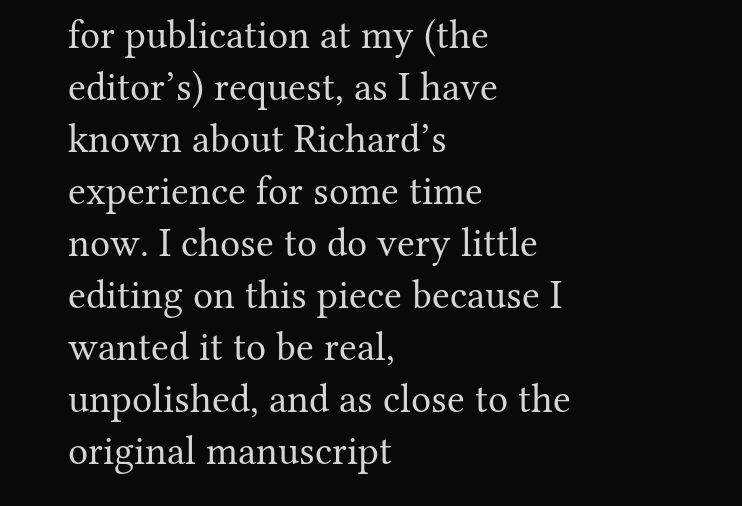for publication at my (the editor’s) request, as I have known about Richard’s experience for some time now. I chose to do very little editing on this piece because I wanted it to be real, unpolished, and as close to the original manuscript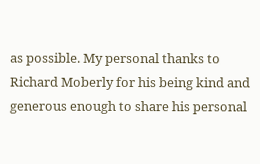as possible. My personal thanks to Richard Moberly for his being kind and generous enough to share his personal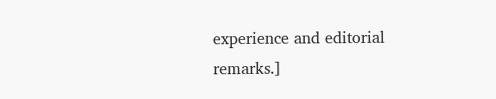experience and editorial remarks.]